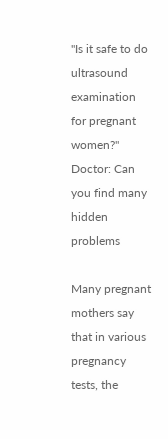"Is it safe to do ultrasound examination for pregnant women?" Doctor: Can you find many hidden problems

Many pregnant mothers say that in various pregnancy tests, the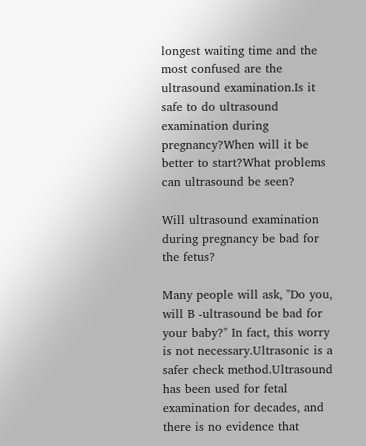longest waiting time and the most confused are the ultrasound examination.Is it safe to do ultrasound examination during pregnancy?When will it be better to start?What problems can ultrasound be seen?

Will ultrasound examination during pregnancy be bad for the fetus?

Many people will ask, "Do you, will B -ultrasound be bad for your baby?" In fact, this worry is not necessary.Ultrasonic is a safer check method.Ultrasound has been used for fetal examination for decades, and there is no evidence that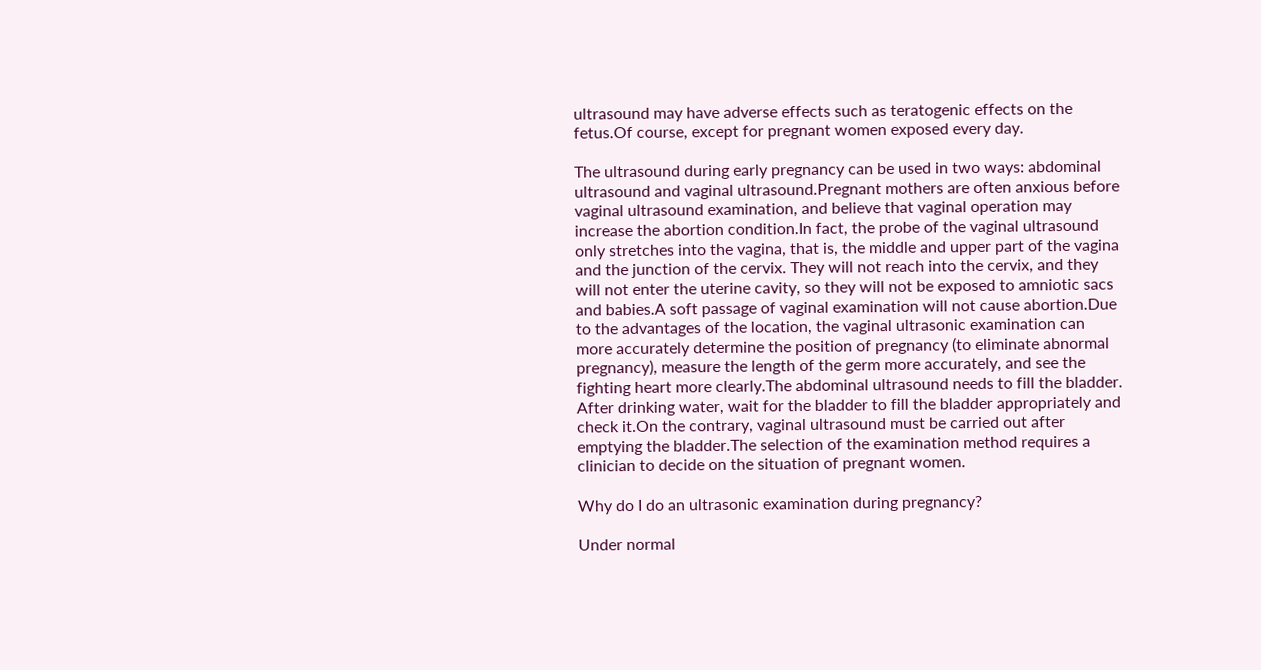ultrasound may have adverse effects such as teratogenic effects on the fetus.Of course, except for pregnant women exposed every day.

The ultrasound during early pregnancy can be used in two ways: abdominal ultrasound and vaginal ultrasound.Pregnant mothers are often anxious before vaginal ultrasound examination, and believe that vaginal operation may increase the abortion condition.In fact, the probe of the vaginal ultrasound only stretches into the vagina, that is, the middle and upper part of the vagina and the junction of the cervix. They will not reach into the cervix, and they will not enter the uterine cavity, so they will not be exposed to amniotic sacs and babies.A soft passage of vaginal examination will not cause abortion.Due to the advantages of the location, the vaginal ultrasonic examination can more accurately determine the position of pregnancy (to eliminate abnormal pregnancy), measure the length of the germ more accurately, and see the fighting heart more clearly.The abdominal ultrasound needs to fill the bladder. After drinking water, wait for the bladder to fill the bladder appropriately and check it.On the contrary, vaginal ultrasound must be carried out after emptying the bladder.The selection of the examination method requires a clinician to decide on the situation of pregnant women.

Why do I do an ultrasonic examination during pregnancy?

Under normal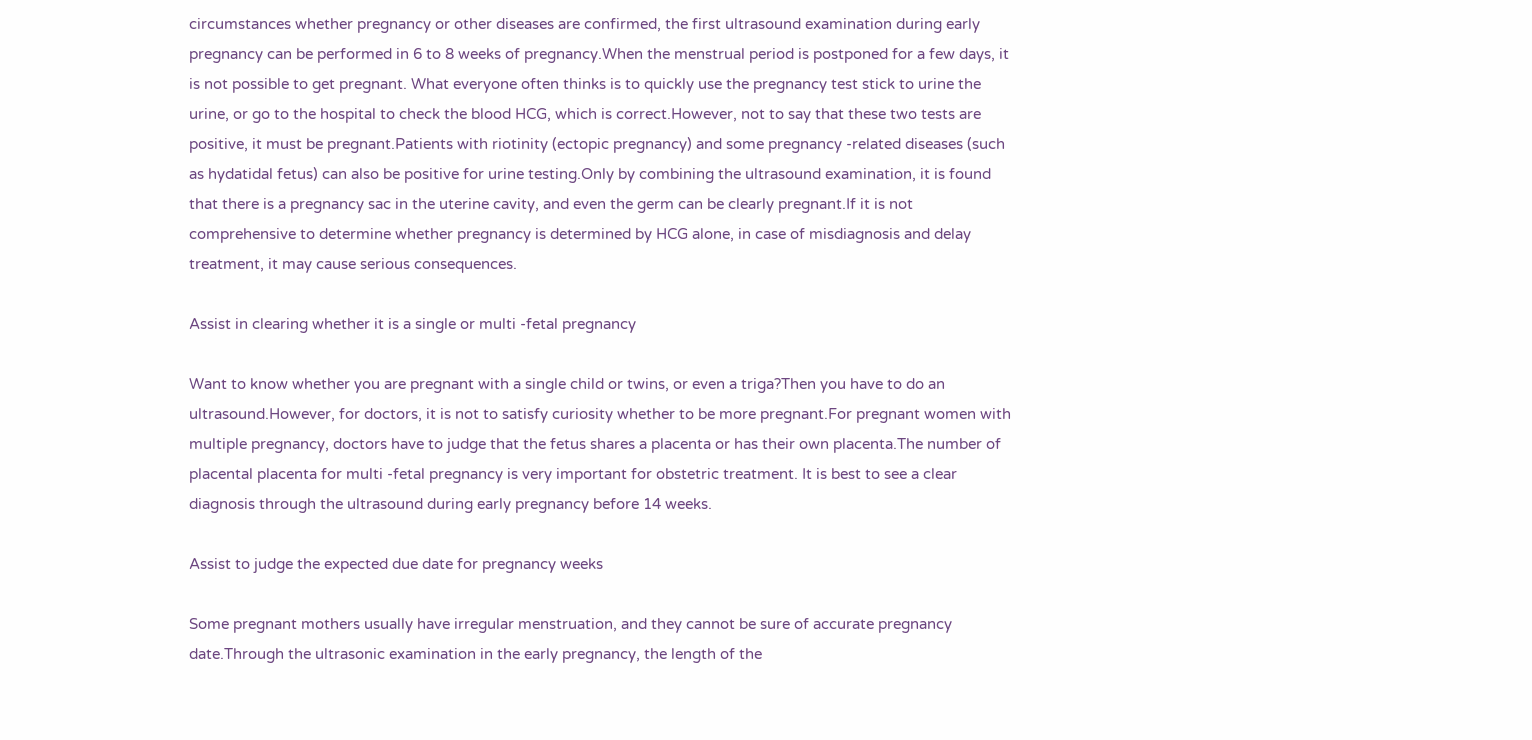circumstances whether pregnancy or other diseases are confirmed, the first ultrasound examination during early pregnancy can be performed in 6 to 8 weeks of pregnancy.When the menstrual period is postponed for a few days, it is not possible to get pregnant. What everyone often thinks is to quickly use the pregnancy test stick to urine the urine, or go to the hospital to check the blood HCG, which is correct.However, not to say that these two tests are positive, it must be pregnant.Patients with riotinity (ectopic pregnancy) and some pregnancy -related diseases (such as hydatidal fetus) can also be positive for urine testing.Only by combining the ultrasound examination, it is found that there is a pregnancy sac in the uterine cavity, and even the germ can be clearly pregnant.If it is not comprehensive to determine whether pregnancy is determined by HCG alone, in case of misdiagnosis and delay treatment, it may cause serious consequences.

Assist in clearing whether it is a single or multi -fetal pregnancy

Want to know whether you are pregnant with a single child or twins, or even a triga?Then you have to do an ultrasound.However, for doctors, it is not to satisfy curiosity whether to be more pregnant.For pregnant women with multiple pregnancy, doctors have to judge that the fetus shares a placenta or has their own placenta.The number of placental placenta for multi -fetal pregnancy is very important for obstetric treatment. It is best to see a clear diagnosis through the ultrasound during early pregnancy before 14 weeks.

Assist to judge the expected due date for pregnancy weeks

Some pregnant mothers usually have irregular menstruation, and they cannot be sure of accurate pregnancy date.Through the ultrasonic examination in the early pregnancy, the length of the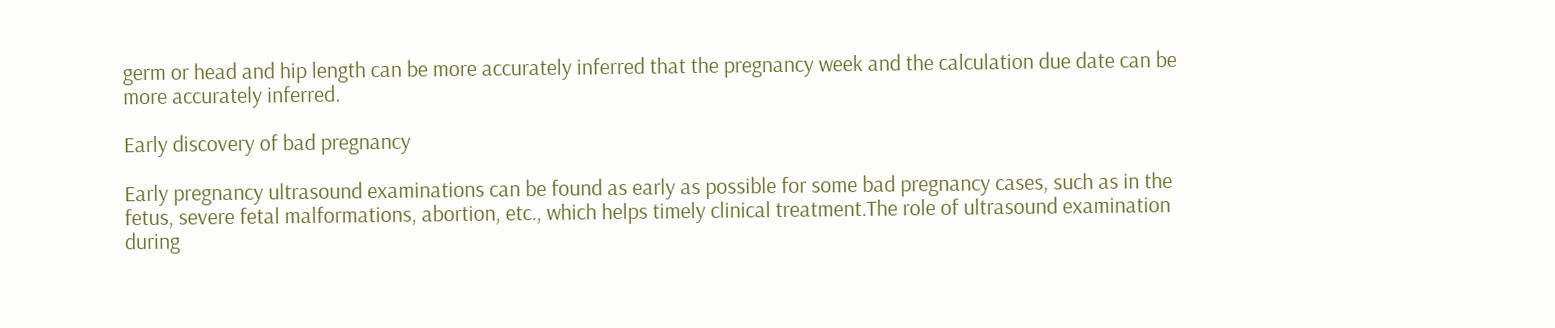germ or head and hip length can be more accurately inferred that the pregnancy week and the calculation due date can be more accurately inferred.

Early discovery of bad pregnancy

Early pregnancy ultrasound examinations can be found as early as possible for some bad pregnancy cases, such as in the fetus, severe fetal malformations, abortion, etc., which helps timely clinical treatment.The role of ultrasound examination during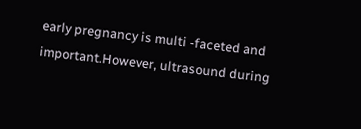early pregnancy is multi -faceted and important.However, ultrasound during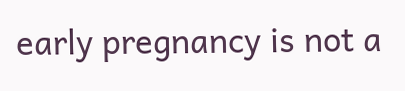early pregnancy is not a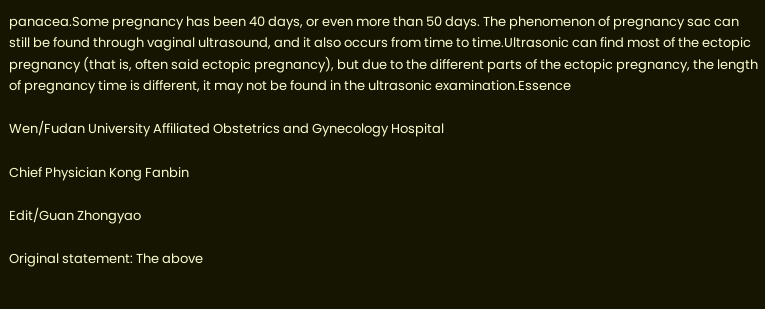panacea.Some pregnancy has been 40 days, or even more than 50 days. The phenomenon of pregnancy sac can still be found through vaginal ultrasound, and it also occurs from time to time.Ultrasonic can find most of the ectopic pregnancy (that is, often said ectopic pregnancy), but due to the different parts of the ectopic pregnancy, the length of pregnancy time is different, it may not be found in the ultrasonic examination.Essence

Wen/Fudan University Affiliated Obstetrics and Gynecology Hospital

Chief Physician Kong Fanbin

Edit/Guan Zhongyao

Original statement: The above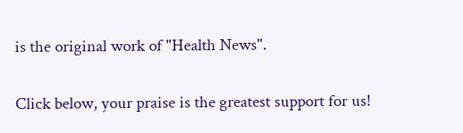is the original work of "Health News".

Click below, your praise is the greatest support for us!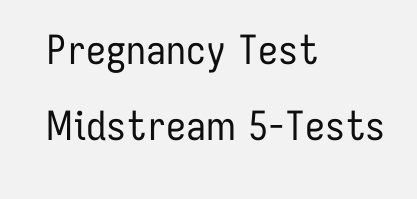Pregnancy Test Midstream 5-Tests